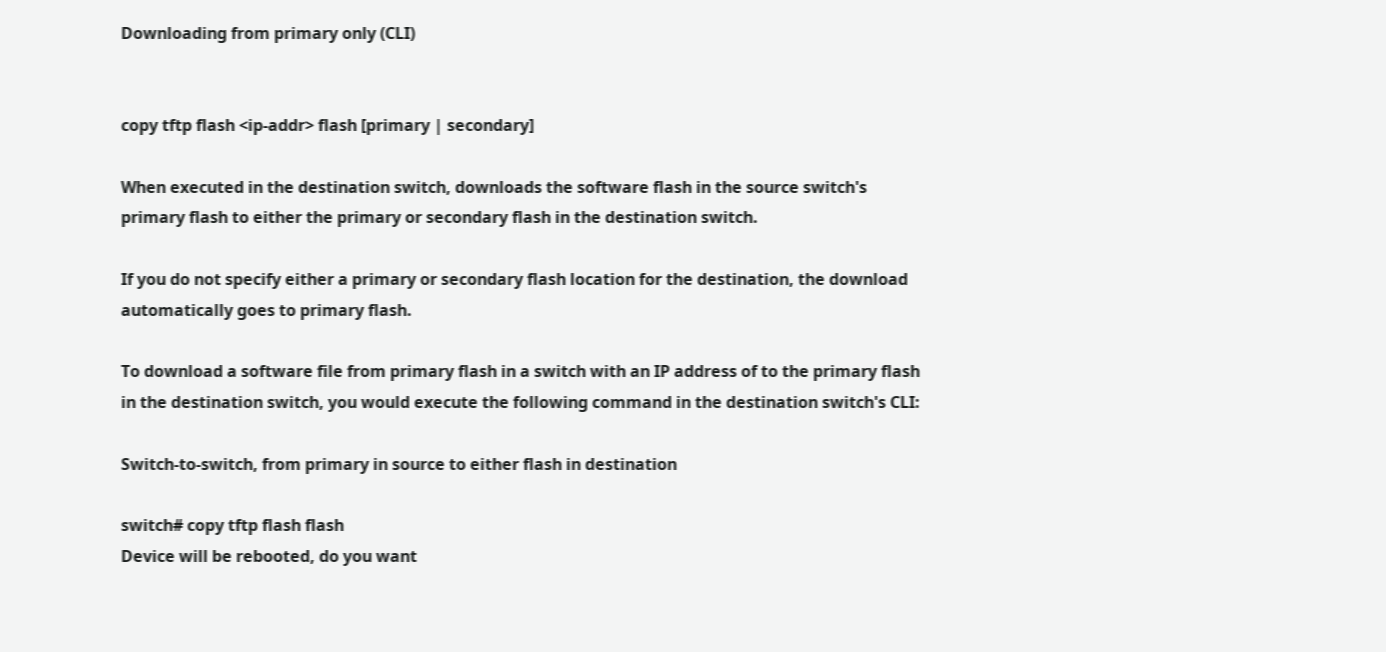Downloading from primary only (CLI)


copy tftp flash <ip-addr> flash [primary | secondary]

When executed in the destination switch, downloads the software flash in the source switch's primary flash to either the primary or secondary flash in the destination switch.

If you do not specify either a primary or secondary flash location for the destination, the download automatically goes to primary flash.

To download a software file from primary flash in a switch with an IP address of to the primary flash in the destination switch, you would execute the following command in the destination switch's CLI:

Switch-to-switch, from primary in source to either flash in destination

switch# copy tftp flash flash
Device will be rebooted, do you want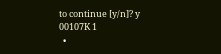to continue [y/n]? y
00107K 1
  •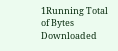1Running Total of Bytes Downloaded